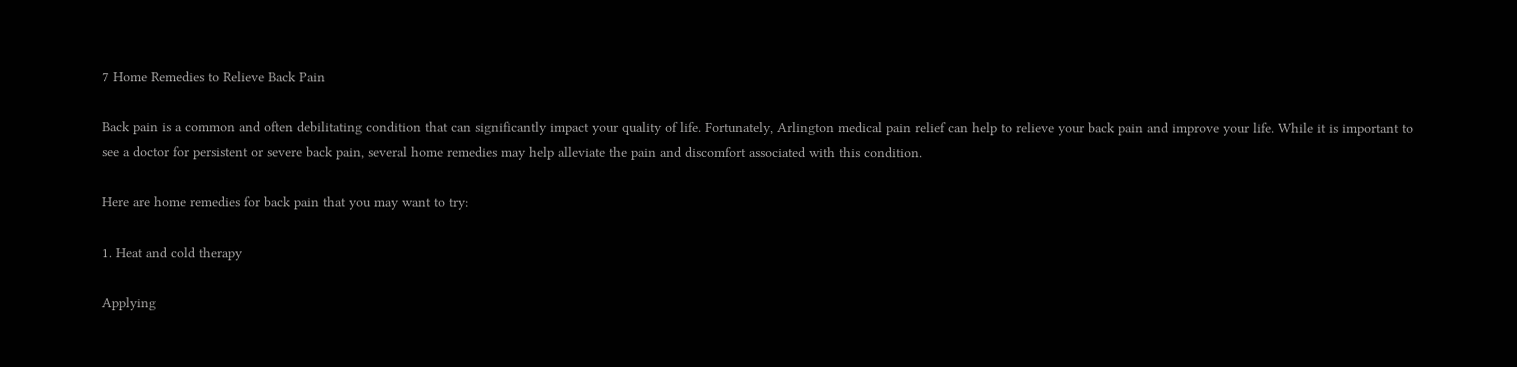7 Home Remedies to Relieve Back Pain

Back pain is a common and often debilitating condition that can significantly impact your quality of life. Fortunately, Arlington medical pain relief can help to relieve your back pain and improve your life. While it is important to see a doctor for persistent or severe back pain, several home remedies may help alleviate the pain and discomfort associated with this condition.

Here are home remedies for back pain that you may want to try:

1. Heat and cold therapy

Applying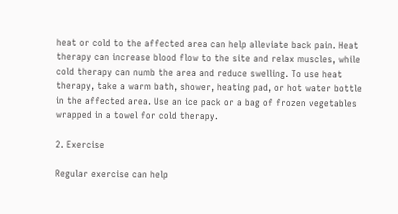heat or cold to the affected area can help alleviate back pain. Heat therapy can increase blood flow to the site and relax muscles, while cold therapy can numb the area and reduce swelling. To use heat therapy, take a warm bath, shower, heating pad, or hot water bottle in the affected area. Use an ice pack or a bag of frozen vegetables wrapped in a towel for cold therapy.

2. Exercise

Regular exercise can help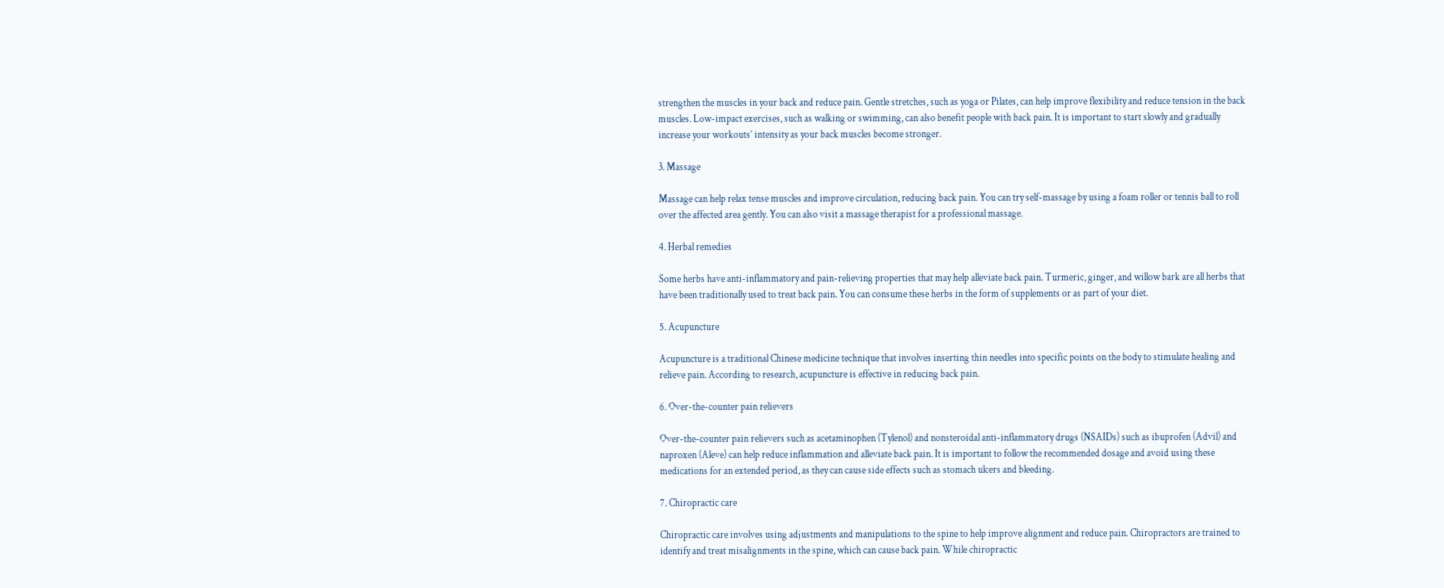strengthen the muscles in your back and reduce pain. Gentle stretches, such as yoga or Pilates, can help improve flexibility and reduce tension in the back muscles. Low-impact exercises, such as walking or swimming, can also benefit people with back pain. It is important to start slowly and gradually increase your workouts’ intensity as your back muscles become stronger.

3. Massage

Massage can help relax tense muscles and improve circulation, reducing back pain. You can try self-massage by using a foam roller or tennis ball to roll over the affected area gently. You can also visit a massage therapist for a professional massage.

4. Herbal remedies

Some herbs have anti-inflammatory and pain-relieving properties that may help alleviate back pain. Turmeric, ginger, and willow bark are all herbs that have been traditionally used to treat back pain. You can consume these herbs in the form of supplements or as part of your diet.

5. Acupuncture

Acupuncture is a traditional Chinese medicine technique that involves inserting thin needles into specific points on the body to stimulate healing and relieve pain. According to research, acupuncture is effective in reducing back pain.

6. Over-the-counter pain relievers

Over-the-counter pain relievers such as acetaminophen (Tylenol) and nonsteroidal anti-inflammatory drugs (NSAIDs) such as ibuprofen (Advil) and naproxen (Aleve) can help reduce inflammation and alleviate back pain. It is important to follow the recommended dosage and avoid using these medications for an extended period, as they can cause side effects such as stomach ulcers and bleeding.

7. Chiropractic care

Chiropractic care involves using adjustments and manipulations to the spine to help improve alignment and reduce pain. Chiropractors are trained to identify and treat misalignments in the spine, which can cause back pain. While chiropractic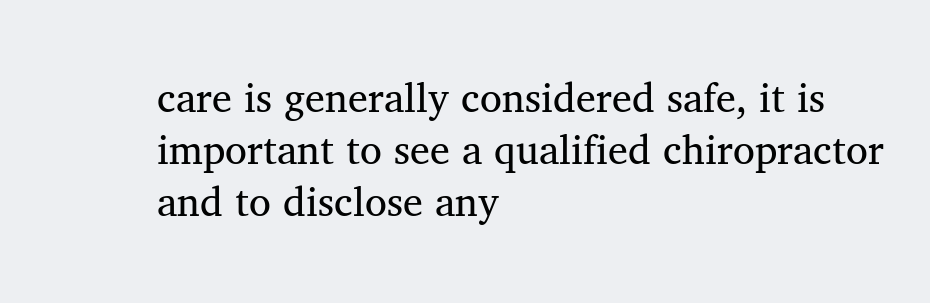care is generally considered safe, it is important to see a qualified chiropractor and to disclose any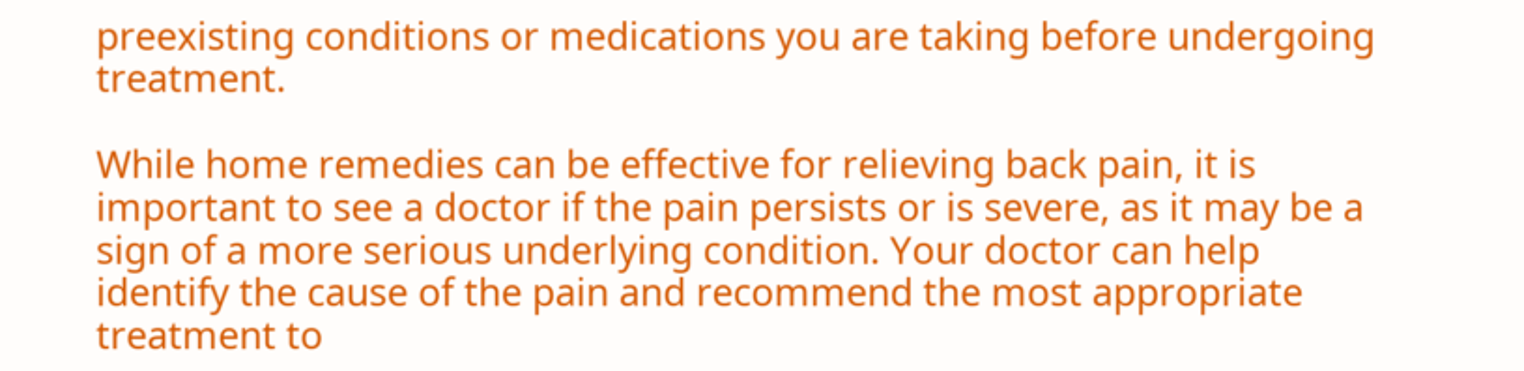preexisting conditions or medications you are taking before undergoing treatment.

While home remedies can be effective for relieving back pain, it is important to see a doctor if the pain persists or is severe, as it may be a sign of a more serious underlying condition. Your doctor can help identify the cause of the pain and recommend the most appropriate treatment to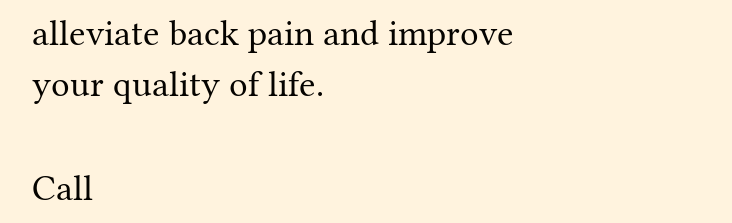alleviate back pain and improve your quality of life.

Call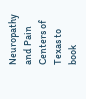Neuropathy and Pain Centers of Texas to book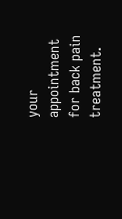your appointment for back pain treatment.